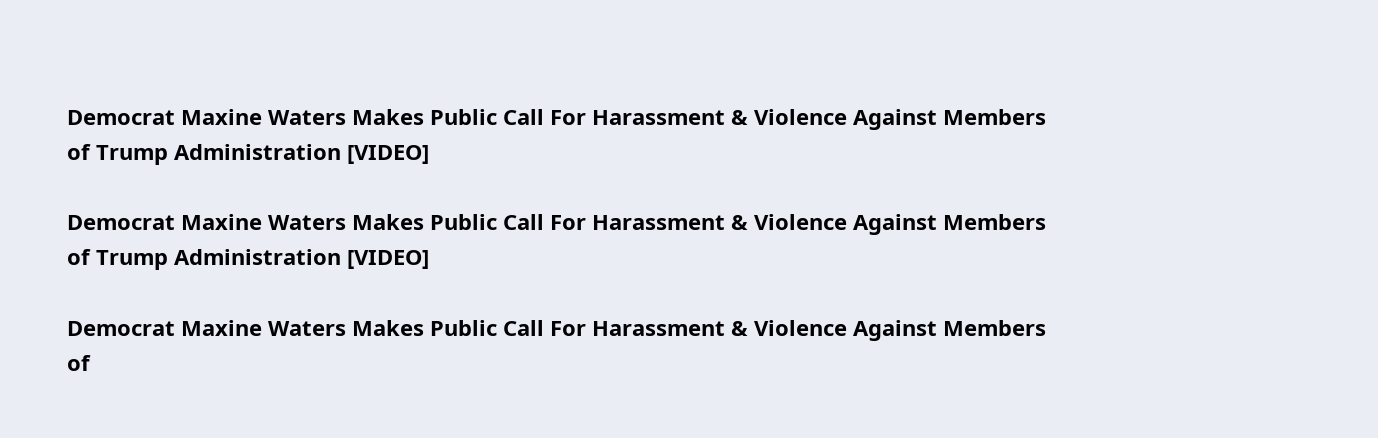Democrat Maxine Waters Makes Public Call For Harassment & Violence Against Members of Trump Administration [VIDEO]

Democrat Maxine Waters Makes Public Call For Harassment & Violence Against Members of Trump Administration [VIDEO]

Democrat Maxine Waters Makes Public Call For Harassment & Violence Against Members of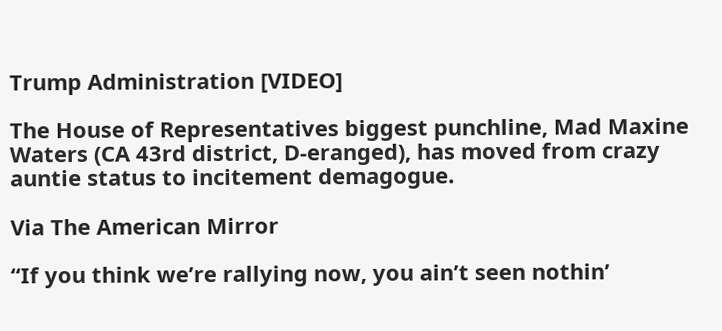Trump Administration [VIDEO]

The House of Representatives biggest punchline, Mad Maxine Waters (CA 43rd district, D-eranged), has moved from crazy auntie status to incitement demagogue.

Via The American Mirror

“If you think we’re rallying now, you ain’t seen nothin’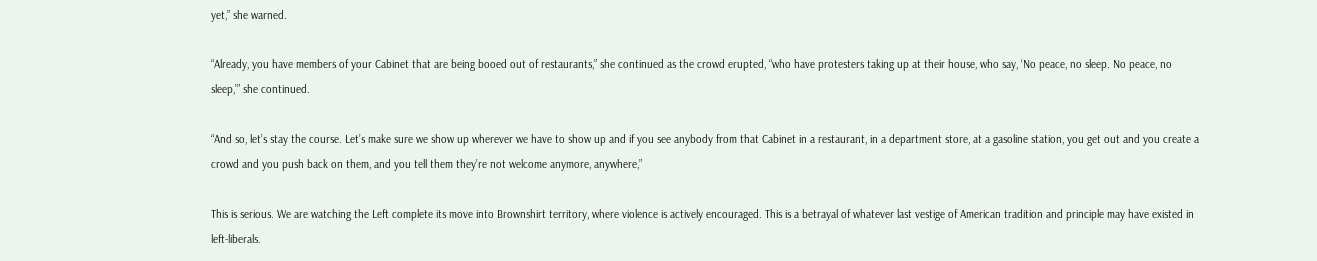yet,” she warned.

“Already, you have members of your Cabinet that are being booed out of restaurants,” she continued as the crowd erupted, “who have protesters taking up at their house, who say, ‘No peace, no sleep. No peace, no sleep,’” she continued.

“And so, let’s stay the course. Let’s make sure we show up wherever we have to show up and if you see anybody from that Cabinet in a restaurant, in a department store, at a gasoline station, you get out and you create a crowd and you push back on them, and you tell them they’re not welcome anymore, anywhere,”

This is serious. We are watching the Left complete its move into Brownshirt territory, where violence is actively encouraged. This is a betrayal of whatever last vestige of American tradition and principle may have existed in left-liberals.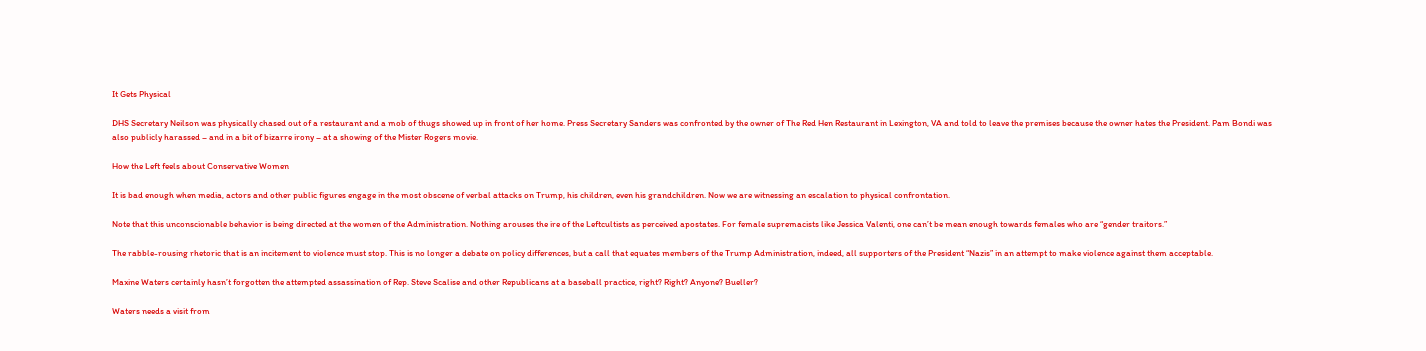It Gets Physical

DHS Secretary Neilson was physically chased out of a restaurant and a mob of thugs showed up in front of her home. Press Secretary Sanders was confronted by the owner of The Red Hen Restaurant in Lexington, VA and told to leave the premises because the owner hates the President. Pam Bondi was also publicly harassed – and in a bit of bizarre irony – at a showing of the Mister Rogers movie.

How the Left feels about Conservative Women

It is bad enough when media, actors and other public figures engage in the most obscene of verbal attacks on Trump, his children, even his grandchildren. Now we are witnessing an escalation to physical confrontation.

Note that this unconscionable behavior is being directed at the women of the Administration. Nothing arouses the ire of the Leftcultists as perceived apostates. For female supremacists like Jessica Valenti, one can’t be mean enough towards females who are “gender traitors.”

The rabble-rousing rhetoric that is an incitement to violence must stop. This is no longer a debate on policy differences, but a call that equates members of the Trump Administration, indeed, all supporters of the President “Nazis” in an attempt to make violence against them acceptable.

Maxine Waters certainly hasn’t forgotten the attempted assassination of Rep. Steve Scalise and other Republicans at a baseball practice, right? Right? Anyone? Bueller?

Waters needs a visit from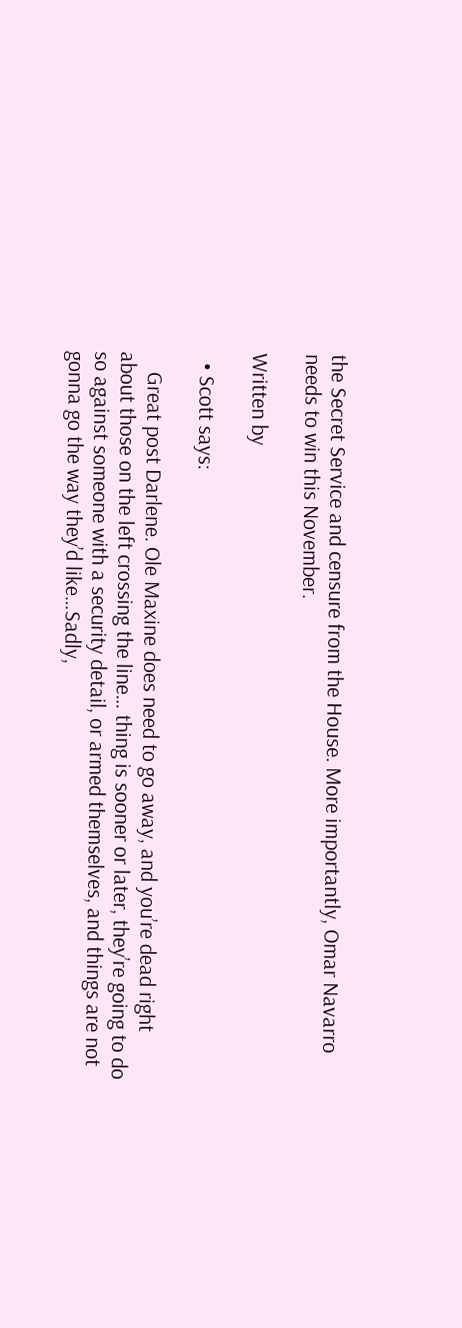the Secret Service and censure from the House. More importantly, Omar Navarro needs to win this November.

Written by

  • Scott says:

    Great post Darlene. Ole Maxine does need to go away, and you’re dead right about those on the left crossing the line… thing is sooner or later, they’re going to do so against someone with a security detail, or armed themselves, and things are not gonna go the way they’d like…Sadly,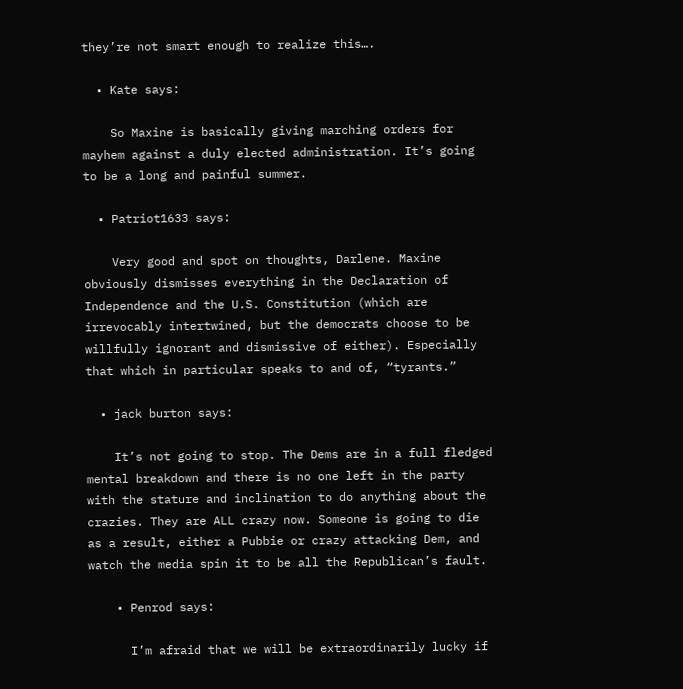they’re not smart enough to realize this….

  • Kate says:

    So Maxine is basically giving marching orders for mayhem against a duly elected administration. It’s going to be a long and painful summer.

  • Patriot1633 says:

    Very good and spot on thoughts, Darlene. Maxine obviously dismisses everything in the Declaration of Independence and the U.S. Constitution (which are irrevocably intertwined, but the democrats choose to be willfully ignorant and dismissive of either). Especially that which in particular speaks to and of, “tyrants.”

  • jack burton says:

    It’s not going to stop. The Dems are in a full fledged mental breakdown and there is no one left in the party with the stature and inclination to do anything about the crazies. They are ALL crazy now. Someone is going to die as a result, either a Pubbie or crazy attacking Dem, and watch the media spin it to be all the Republican’s fault.

    • Penrod says:

      I’m afraid that we will be extraordinarily lucky if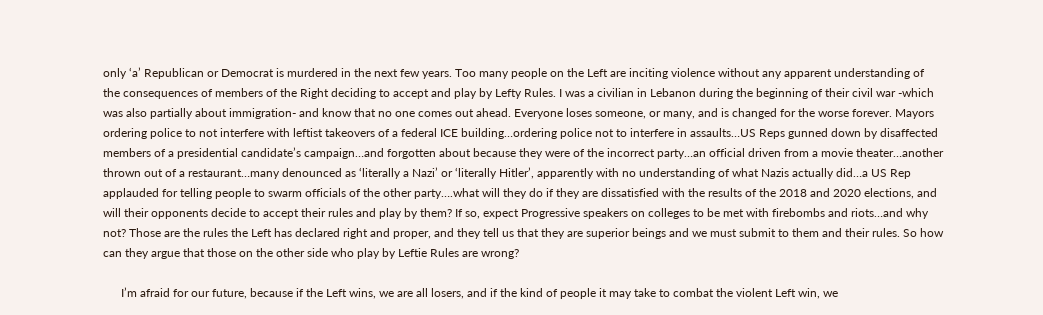only ‘a’ Republican or Democrat is murdered in the next few years. Too many people on the Left are inciting violence without any apparent understanding of the consequences of members of the Right deciding to accept and play by Lefty Rules. I was a civilian in Lebanon during the beginning of their civil war -which was also partially about immigration- and know that no one comes out ahead. Everyone loses someone, or many, and is changed for the worse forever. Mayors ordering police to not interfere with leftist takeovers of a federal ICE building…ordering police not to interfere in assaults…US Reps gunned down by disaffected members of a presidential candidate’s campaign…and forgotten about because they were of the incorrect party…an official driven from a movie theater…another thrown out of a restaurant…many denounced as ‘literally a Nazi’ or ‘literally Hitler’, apparently with no understanding of what Nazis actually did…a US Rep applauded for telling people to swarm officials of the other party….what will they do if they are dissatisfied with the results of the 2018 and 2020 elections, and will their opponents decide to accept their rules and play by them? If so, expect Progressive speakers on colleges to be met with firebombs and riots…and why not? Those are the rules the Left has declared right and proper, and they tell us that they are superior beings and we must submit to them and their rules. So how can they argue that those on the other side who play by Leftie Rules are wrong?

      I’m afraid for our future, because if the Left wins, we are all losers, and if the kind of people it may take to combat the violent Left win, we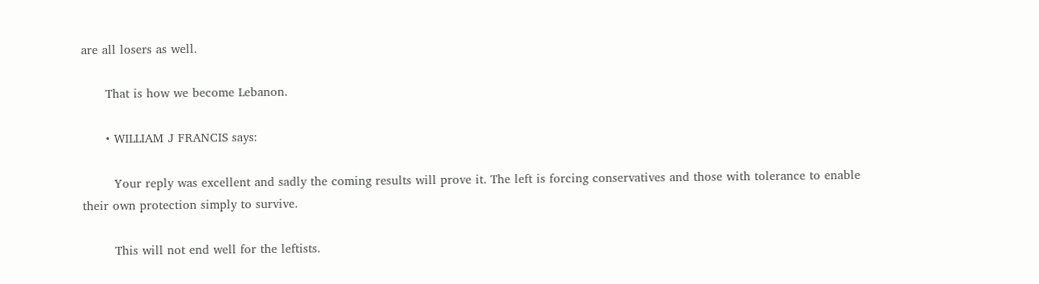are all losers as well.

      That is how we become Lebanon.

      • WILLIAM J FRANCIS says:

        Your reply was excellent and sadly the coming results will prove it. The left is forcing conservatives and those with tolerance to enable their own protection simply to survive.

        This will not end well for the leftists.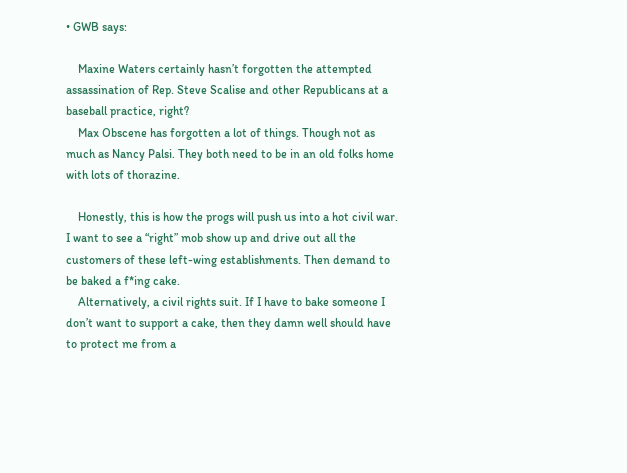• GWB says:

    Maxine Waters certainly hasn’t forgotten the attempted assassination of Rep. Steve Scalise and other Republicans at a baseball practice, right?
    Max Obscene has forgotten a lot of things. Though not as much as Nancy Palsi. They both need to be in an old folks home with lots of thorazine.

    Honestly, this is how the progs will push us into a hot civil war. I want to see a “right” mob show up and drive out all the customers of these left-wing establishments. Then demand to be baked a f*ing cake.
    Alternatively, a civil rights suit. If I have to bake someone I don’t want to support a cake, then they damn well should have to protect me from a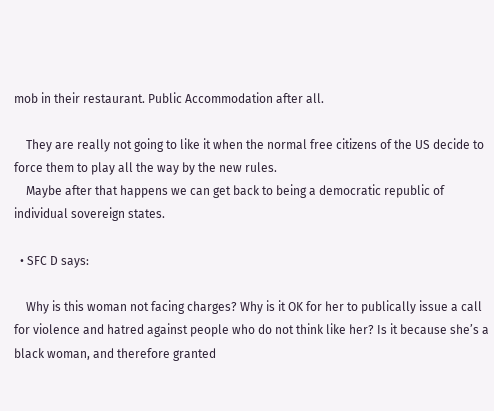mob in their restaurant. Public Accommodation after all.

    They are really not going to like it when the normal free citizens of the US decide to force them to play all the way by the new rules.
    Maybe after that happens we can get back to being a democratic republic of individual sovereign states.

  • SFC D says:

    Why is this woman not facing charges? Why is it OK for her to publically issue a call for violence and hatred against people who do not think like her? Is it because she’s a black woman, and therefore granted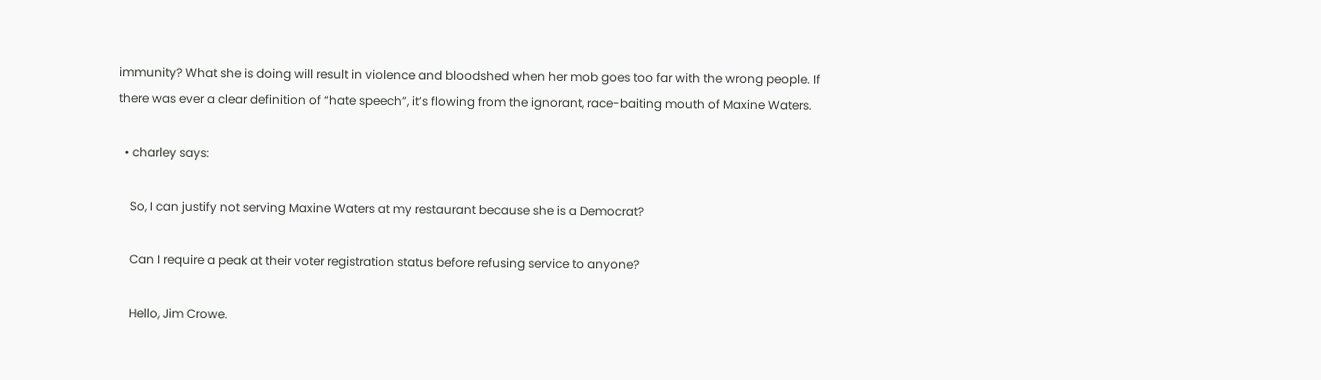immunity? What she is doing will result in violence and bloodshed when her mob goes too far with the wrong people. If there was ever a clear definition of “hate speech”, it’s flowing from the ignorant, race-baiting mouth of Maxine Waters.

  • charley says:

    So, I can justify not serving Maxine Waters at my restaurant because she is a Democrat?

    Can I require a peak at their voter registration status before refusing service to anyone?

    Hello, Jim Crowe.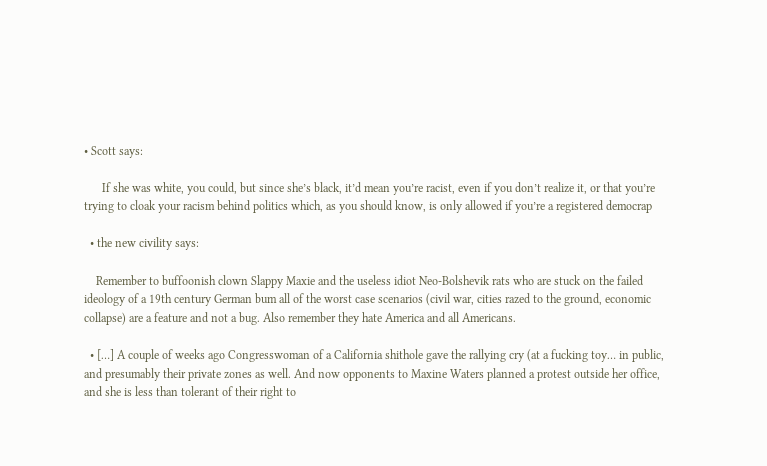• Scott says:

      If she was white, you could, but since she’s black, it’d mean you’re racist, even if you don’t realize it, or that you’re trying to cloak your racism behind politics which, as you should know, is only allowed if you’re a registered democrap

  • the new civility says:

    Remember to buffoonish clown Slappy Maxie and the useless idiot Neo-Bolshevik rats who are stuck on the failed ideology of a 19th century German bum all of the worst case scenarios (civil war, cities razed to the ground, economic collapse) are a feature and not a bug. Also remember they hate America and all Americans.

  • […] A couple of weeks ago Congresswoman of a California shithole gave the rallying cry (at a fucking toy… in public, and presumably their private zones as well. And now opponents to Maxine Waters planned a protest outside her office, and she is less than tolerant of their right to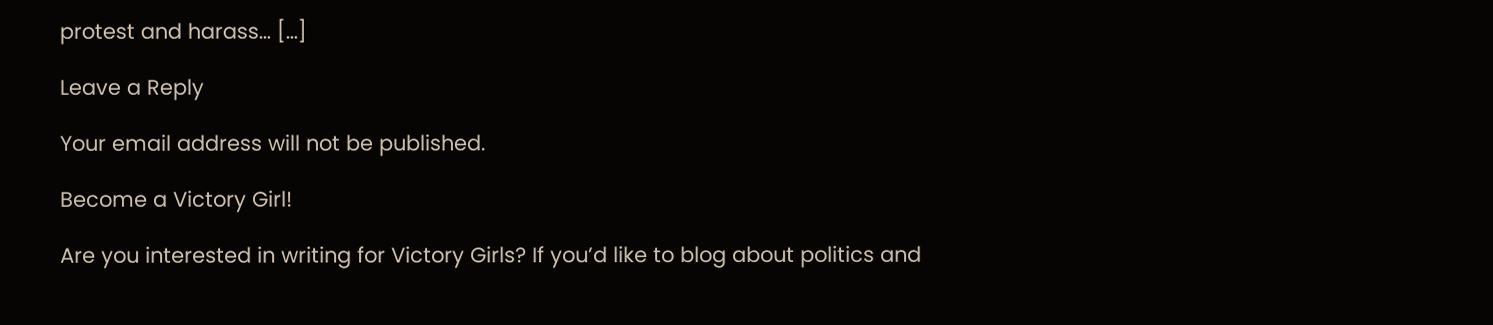protest and harass… […]

Leave a Reply

Your email address will not be published.

Become a Victory Girl!

Are you interested in writing for Victory Girls? If you’d like to blog about politics and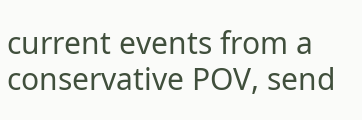current events from a conservative POV, send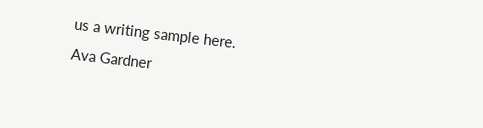us a writing sample here.
Ava Gardner